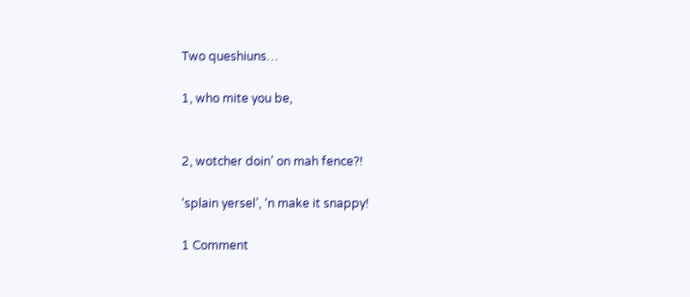Two queshiuns…

1, who mite you be,


2, wotcher doin’ on mah fence?!

‘splain yersel’, ‘n make it snappy!

1 Comment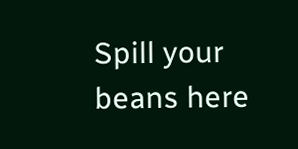Spill your beans here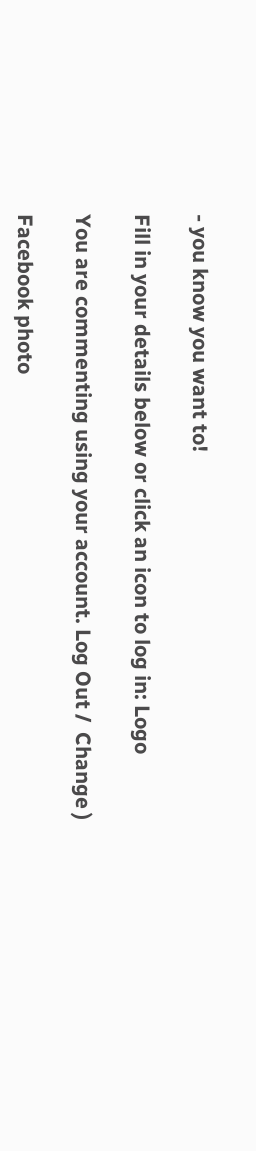- you know you want to!

Fill in your details below or click an icon to log in: Logo

You are commenting using your account. Log Out /  Change )

Facebook photo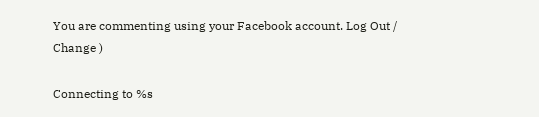You are commenting using your Facebook account. Log Out /  Change )

Connecting to %s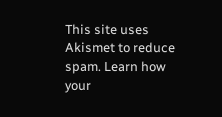This site uses Akismet to reduce spam. Learn how your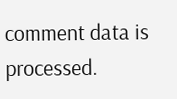comment data is processed.